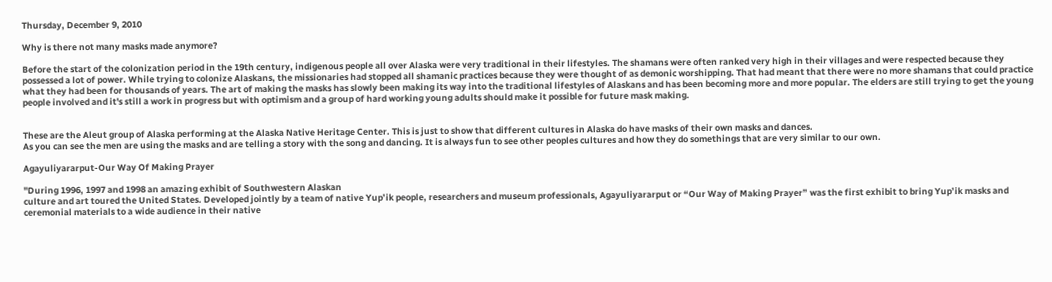Thursday, December 9, 2010

Why is there not many masks made anymore?

Before the start of the colonization period in the 19th century, indigenous people all over Alaska were very traditional in their lifestyles. The shamans were often ranked very high in their villages and were respected because they possessed a lot of power. While trying to colonize Alaskans, the missionaries had stopped all shamanic practices because they were thought of as demonic worshipping. That had meant that there were no more shamans that could practice what they had been for thousands of years. The art of making the masks has slowly been making its way into the traditional lifestyles of Alaskans and has been becoming more and more popular. The elders are still trying to get the young people involved and it's still a work in progress but with optimism and a group of hard working young adults should make it possible for future mask making.


These are the Aleut group of Alaska performing at the Alaska Native Heritage Center. This is just to show that different cultures in Alaska do have masks of their own masks and dances.
As you can see the men are using the masks and are telling a story with the song and dancing. It is always fun to see other peoples cultures and how they do somethings that are very similar to our own.

Agayuliyararput-Our Way Of Making Prayer

"During 1996, 1997 and 1998 an amazing exhibit of Southwestern Alaskan
culture and art toured the United States. Developed jointly by a team of native Yup’ik people, researchers and museum professionals, Agayuliyararput or “Our Way of Making Prayer” was the first exhibit to bring Yup’ik masks and ceremonial materials to a wide audience in their native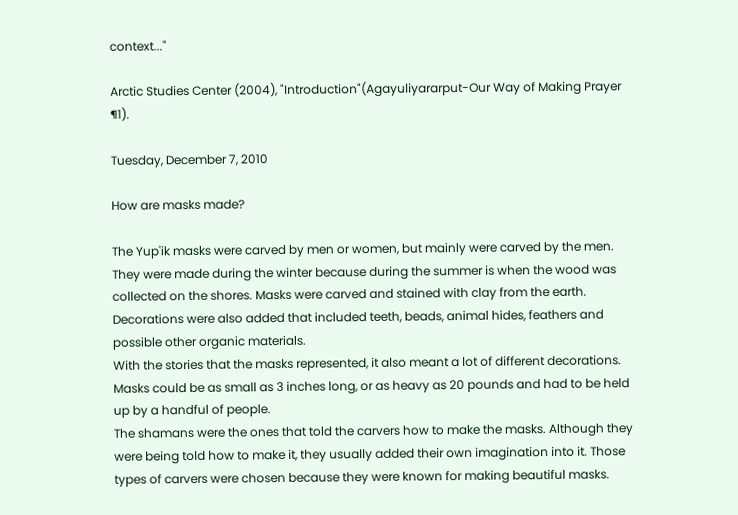context..."

Arctic Studies Center (2004), "Introduction"(Agayuliyararput-Our Way of Making Prayer ¶1).

Tuesday, December 7, 2010

How are masks made?

The Yup'ik masks were carved by men or women, but mainly were carved by the men. They were made during the winter because during the summer is when the wood was collected on the shores. Masks were carved and stained with clay from the earth. Decorations were also added that included teeth, beads, animal hides, feathers and possible other organic materials.
With the stories that the masks represented, it also meant a lot of different decorations. Masks could be as small as 3 inches long, or as heavy as 20 pounds and had to be held up by a handful of people.
The shamans were the ones that told the carvers how to make the masks. Although they were being told how to make it, they usually added their own imagination into it. Those types of carvers were chosen because they were known for making beautiful masks.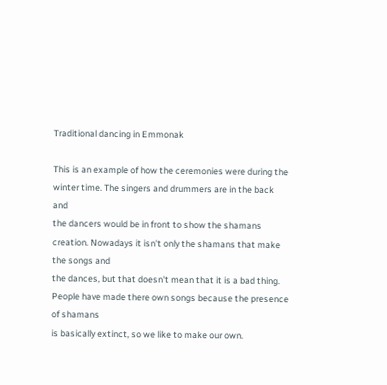Traditional dancing in Emmonak

This is an example of how the ceremonies were during the winter time. The singers and drummers are in the back and
the dancers would be in front to show the shamans creation. Nowadays it isn't only the shamans that make the songs and
the dances, but that doesn't mean that it is a bad thing. People have made there own songs because the presence of shamans
is basically extinct, so we like to make our own.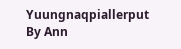Yuungnaqpiallerput By Ann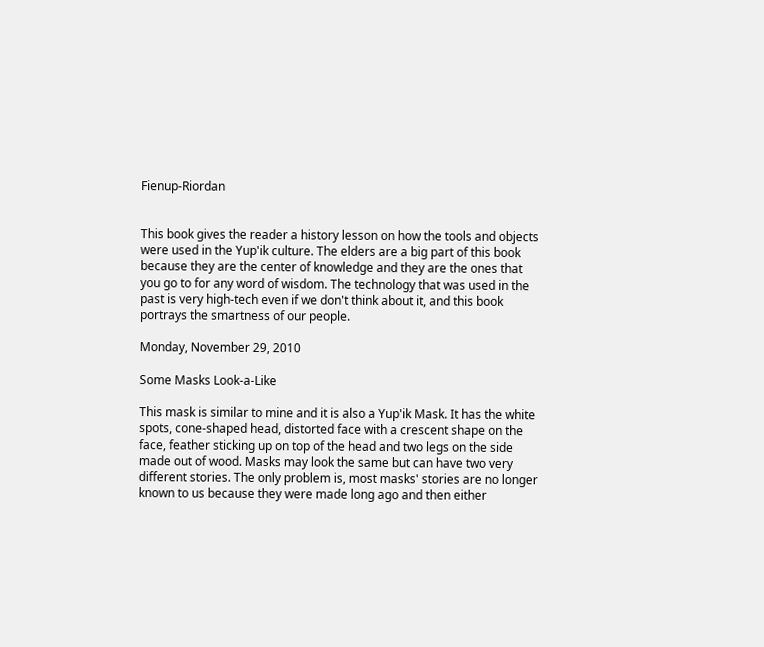Fienup-Riordan


This book gives the reader a history lesson on how the tools and objects were used in the Yup'ik culture. The elders are a big part of this book because they are the center of knowledge and they are the ones that you go to for any word of wisdom. The technology that was used in the past is very high-tech even if we don't think about it, and this book portrays the smartness of our people.

Monday, November 29, 2010

Some Masks Look-a-Like

This mask is similar to mine and it is also a Yup'ik Mask. It has the white spots, cone-shaped head, distorted face with a crescent shape on the face, feather sticking up on top of the head and two legs on the side made out of wood. Masks may look the same but can have two very different stories. The only problem is, most masks' stories are no longer known to us because they were made long ago and then either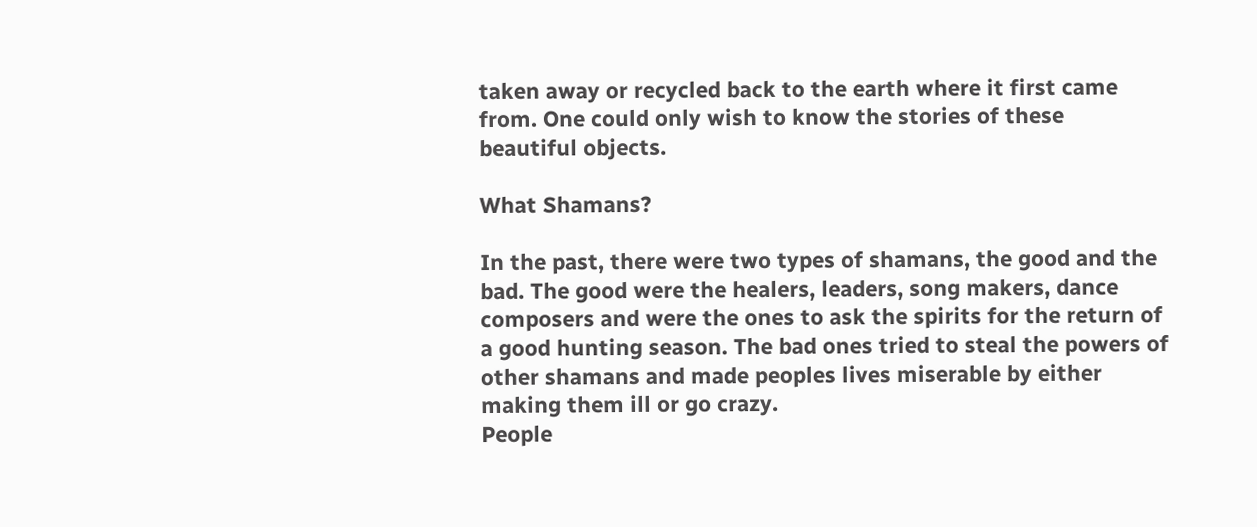taken away or recycled back to the earth where it first came from. One could only wish to know the stories of these beautiful objects.

What Shamans?

In the past, there were two types of shamans, the good and the bad. The good were the healers, leaders, song makers, dance composers and were the ones to ask the spirits for the return of a good hunting season. The bad ones tried to steal the powers of other shamans and made peoples lives miserable by either making them ill or go crazy.
People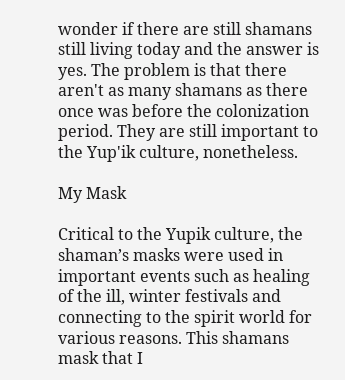wonder if there are still shamans still living today and the answer is yes. The problem is that there aren't as many shamans as there once was before the colonization period. They are still important to the Yup'ik culture, nonetheless.

My Mask

Critical to the Yupik culture, the shaman’s masks were used in important events such as healing of the ill, winter festivals and connecting to the spirit world for various reasons. This shamans mask that I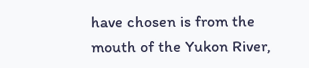have chosen is from the mouth of the Yukon River,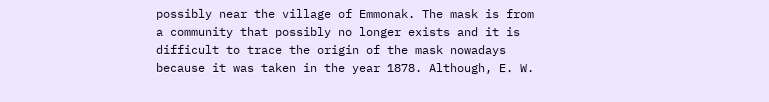possibly near the village of Emmonak. The mask is from a community that possibly no longer exists and it is difficult to trace the origin of the mask nowadays because it was taken in the year 1878. Although, E. W.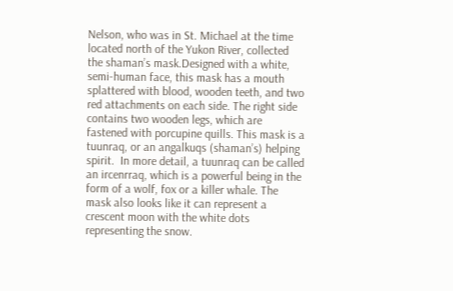Nelson, who was in St. Michael at the time located north of the Yukon River, collected the shaman’s mask.Designed with a white, semi-human face, this mask has a mouth splattered with blood, wooden teeth, and two red attachments on each side. The right side contains two wooden legs, which are fastened with porcupine quills. This mask is a tuunraq, or an angalkuqs (shaman’s) helping spirit.  In more detail, a tuunraq can be called an ircenrraq, which is a powerful being in the form of a wolf, fox or a killer whale. The mask also looks like it can represent a crescent moon with the white dots representing the snow.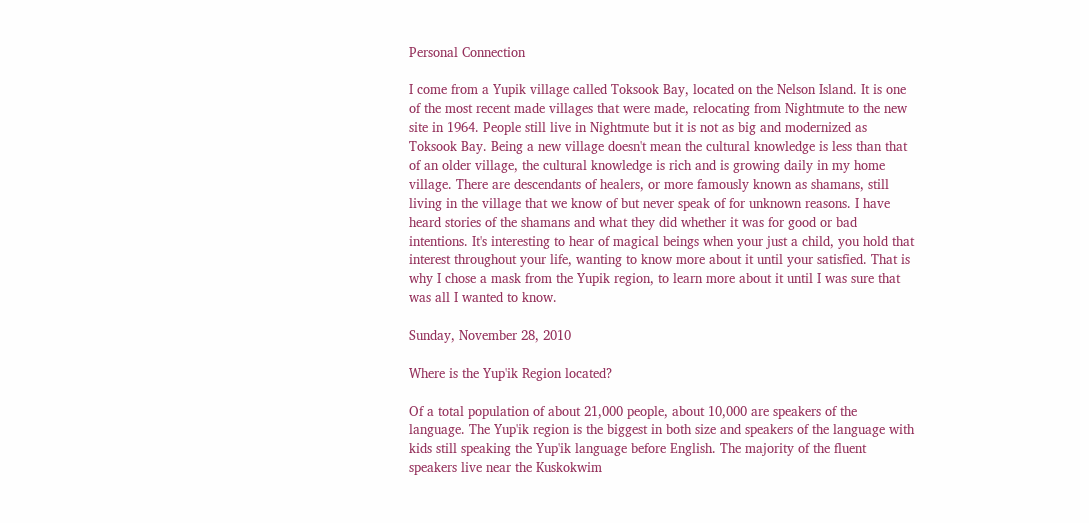Personal Connection

I come from a Yupik village called Toksook Bay, located on the Nelson Island. It is one of the most recent made villages that were made, relocating from Nightmute to the new site in 1964. People still live in Nightmute but it is not as big and modernized as Toksook Bay. Being a new village doesn't mean the cultural knowledge is less than that of an older village, the cultural knowledge is rich and is growing daily in my home village. There are descendants of healers, or more famously known as shamans, still living in the village that we know of but never speak of for unknown reasons. I have heard stories of the shamans and what they did whether it was for good or bad intentions. It's interesting to hear of magical beings when your just a child, you hold that interest throughout your life, wanting to know more about it until your satisfied. That is why I chose a mask from the Yupik region, to learn more about it until I was sure that was all I wanted to know.

Sunday, November 28, 2010

Where is the Yup'ik Region located?

Of a total population of about 21,000 people, about 10,000 are speakers of the language. The Yup'ik region is the biggest in both size and speakers of the language with kids still speaking the Yup'ik language before English. The majority of the fluent speakers live near the Kuskokwim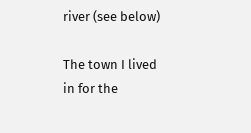river (see below)

The town I lived in for the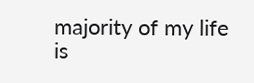majority of my life is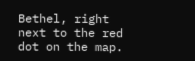Bethel, right next to the red dot on the map.